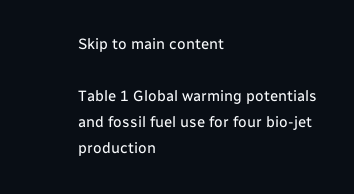Skip to main content

Table 1 Global warming potentials and fossil fuel use for four bio-jet production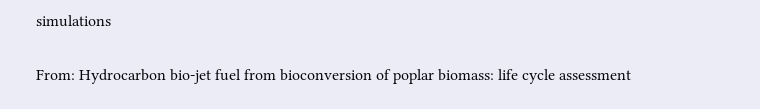simulations

From: Hydrocarbon bio-jet fuel from bioconversion of poplar biomass: life cycle assessment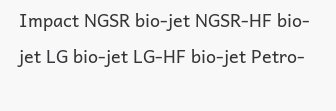Impact NGSR bio-jet NGSR-HF bio-jet LG bio-jet LG-HF bio-jet Petro-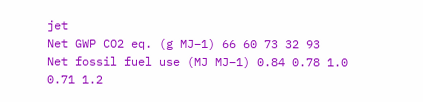jet
Net GWP CO2 eq. (g MJ−1) 66 60 73 32 93
Net fossil fuel use (MJ MJ−1) 0.84 0.78 1.0 0.71 1.2